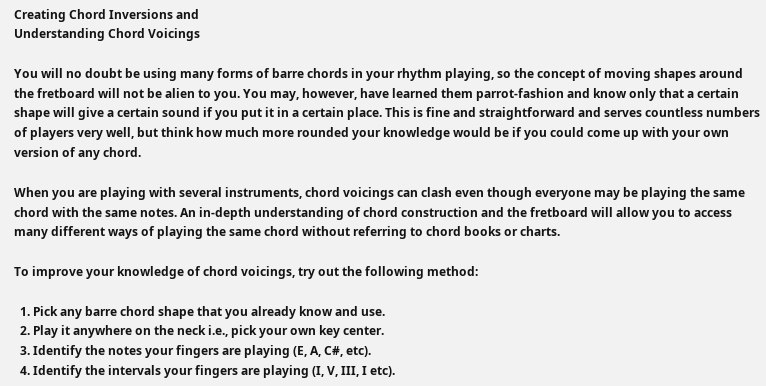Creating Chord Inversions and
Understanding Chord Voicings

You will no doubt be using many forms of barre chords in your rhythm playing, so the concept of moving shapes around the fretboard will not be alien to you. You may, however, have learned them parrot-fashion and know only that a certain shape will give a certain sound if you put it in a certain place. This is fine and straightforward and serves countless numbers of players very well, but think how much more rounded your knowledge would be if you could come up with your own version of any chord.

When you are playing with several instruments, chord voicings can clash even though everyone may be playing the same chord with the same notes. An in-depth understanding of chord construction and the fretboard will allow you to access many different ways of playing the same chord without referring to chord books or charts.

To improve your knowledge of chord voicings, try out the following method:

  1. Pick any barre chord shape that you already know and use.
  2. Play it anywhere on the neck i.e., pick your own key center.
  3. Identify the notes your fingers are playing (E, A, C#, etc).
  4. Identify the intervals your fingers are playing (I, V, III, I etc).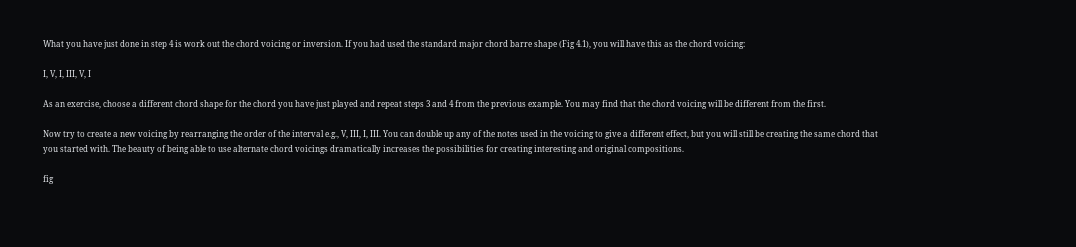What you have just done in step 4 is work out the chord voicing or inversion. If you had used the standard major chord barre shape (Fig 4.1), you will have this as the chord voicing:

I, V, I, III, V, I

As an exercise, choose a different chord shape for the chord you have just played and repeat steps 3 and 4 from the previous example. You may find that the chord voicing will be different from the first.

Now try to create a new voicing by rearranging the order of the interval e.g., V, III, I, III. You can double up any of the notes used in the voicing to give a different effect, but you will still be creating the same chord that you started with. The beauty of being able to use alternate chord voicings dramatically increases the possibilities for creating interesting and original compositions.

fig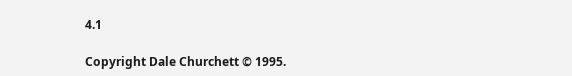4.1

Copyright Dale Churchett © 1995.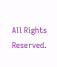All Rights Reserved.